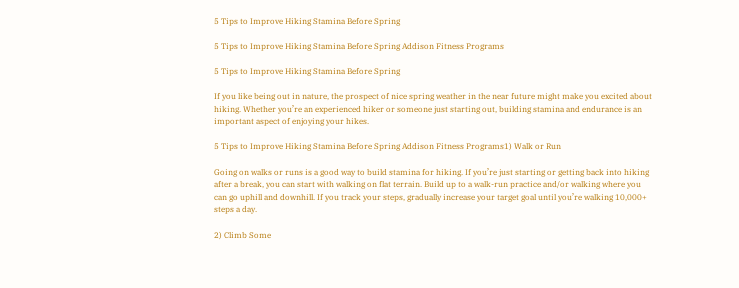5 Tips to Improve Hiking Stamina Before Spring

5 Tips to Improve Hiking Stamina Before Spring Addison Fitness Programs

5 Tips to Improve Hiking Stamina Before Spring

If you like being out in nature, the prospect of nice spring weather in the near future might make you excited about hiking. Whether you’re an experienced hiker or someone just starting out, building stamina and endurance is an important aspect of enjoying your hikes.

5 Tips to Improve Hiking Stamina Before Spring Addison Fitness Programs1) Walk or Run

Going on walks or runs is a good way to build stamina for hiking. If you’re just starting or getting back into hiking after a break, you can start with walking on flat terrain. Build up to a walk-run practice and/or walking where you can go uphill and downhill. If you track your steps, gradually increase your target goal until you’re walking 10,000+ steps a day.

2) Climb Some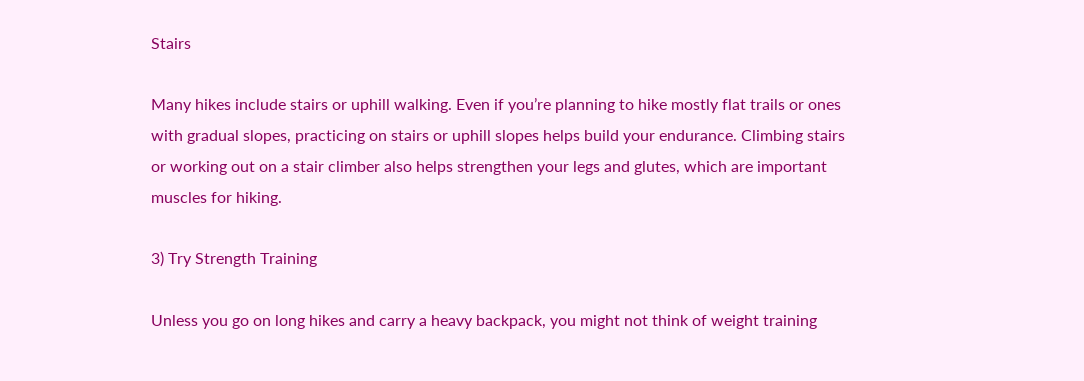Stairs

Many hikes include stairs or uphill walking. Even if you’re planning to hike mostly flat trails or ones with gradual slopes, practicing on stairs or uphill slopes helps build your endurance. Climbing stairs or working out on a stair climber also helps strengthen your legs and glutes, which are important muscles for hiking.

3) Try Strength Training

Unless you go on long hikes and carry a heavy backpack, you might not think of weight training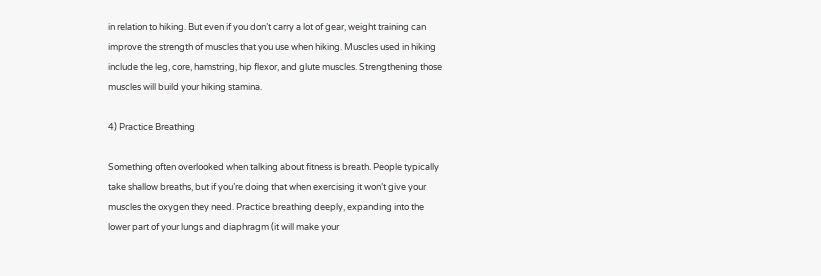in relation to hiking. But even if you don’t carry a lot of gear, weight training can improve the strength of muscles that you use when hiking. Muscles used in hiking include the leg, core, hamstring, hip flexor, and glute muscles. Strengthening those muscles will build your hiking stamina.

4) Practice Breathing

Something often overlooked when talking about fitness is breath. People typically take shallow breaths, but if you’re doing that when exercising it won’t give your muscles the oxygen they need. Practice breathing deeply, expanding into the lower part of your lungs and diaphragm (it will make your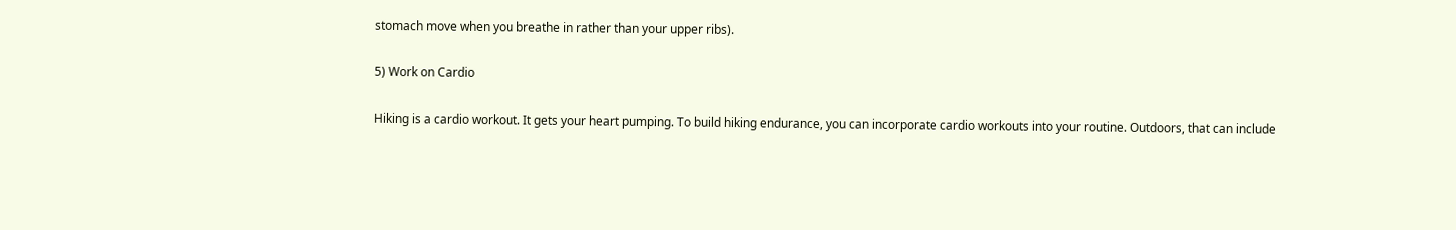stomach move when you breathe in rather than your upper ribs).

5) Work on Cardio

Hiking is a cardio workout. It gets your heart pumping. To build hiking endurance, you can incorporate cardio workouts into your routine. Outdoors, that can include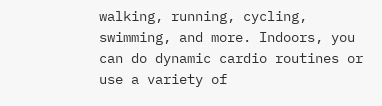walking, running, cycling, swimming, and more. Indoors, you can do dynamic cardio routines or use a variety of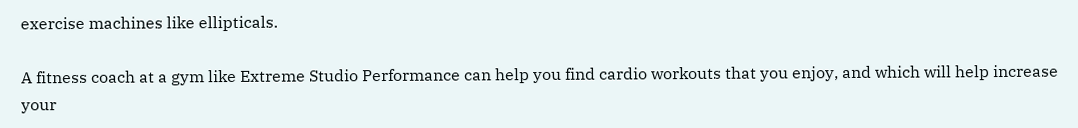exercise machines like ellipticals.

A fitness coach at a gym like Extreme Studio Performance can help you find cardio workouts that you enjoy, and which will help increase your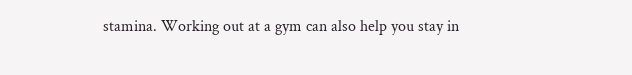stamina. Working out at a gym can also help you stay in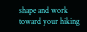shape and work toward your hiking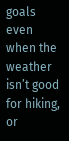goals even when the weather isn’t good for hiking, or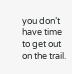you don’t have time to get out on the trail.